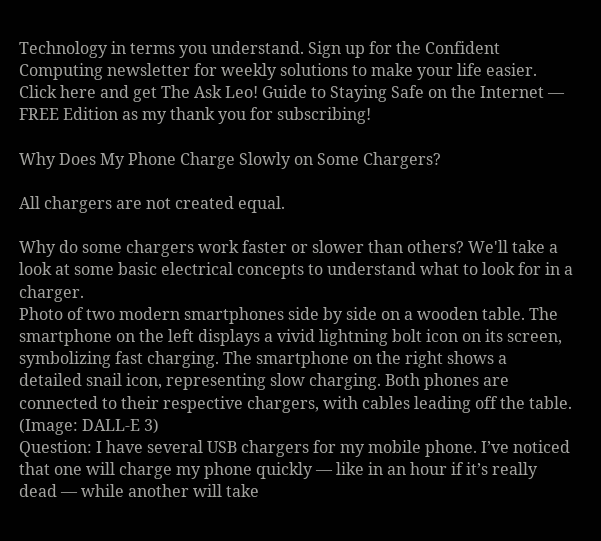Technology in terms you understand. Sign up for the Confident Computing newsletter for weekly solutions to make your life easier. Click here and get The Ask Leo! Guide to Staying Safe on the Internet — FREE Edition as my thank you for subscribing!

Why Does My Phone Charge Slowly on Some Chargers?

All chargers are not created equal.

Why do some chargers work faster or slower than others? We'll take a look at some basic electrical concepts to understand what to look for in a charger.
Photo of two modern smartphones side by side on a wooden table. The smartphone on the left displays a vivid lightning bolt icon on its screen, symbolizing fast charging. The smartphone on the right shows a detailed snail icon, representing slow charging. Both phones are connected to their respective chargers, with cables leading off the table.
(Image: DALL-E 3)
Question: I have several USB chargers for my mobile phone. I’ve noticed that one will charge my phone quickly — like in an hour if it’s really dead — while another will take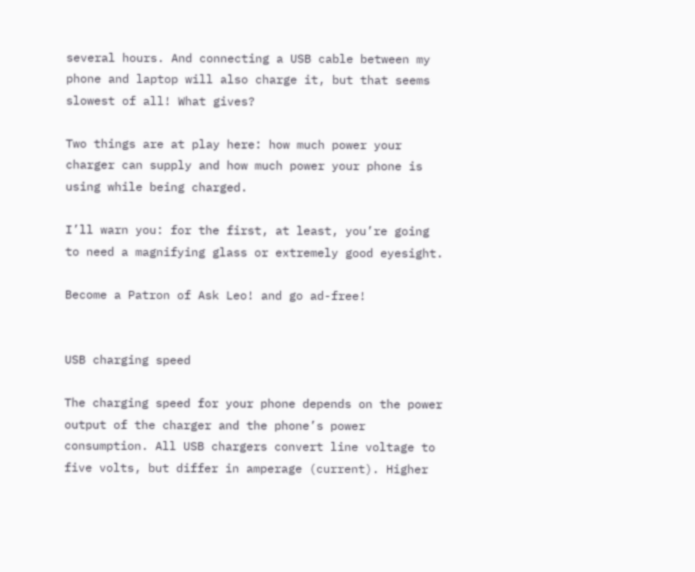several hours. And connecting a USB cable between my phone and laptop will also charge it, but that seems slowest of all! What gives?

Two things are at play here: how much power your charger can supply and how much power your phone is using while being charged.

I’ll warn you: for the first, at least, you’re going to need a magnifying glass or extremely good eyesight.

Become a Patron of Ask Leo! and go ad-free!


USB charging speed

The charging speed for your phone depends on the power output of the charger and the phone’s power consumption. All USB chargers convert line voltage to five volts, but differ in amperage (current). Higher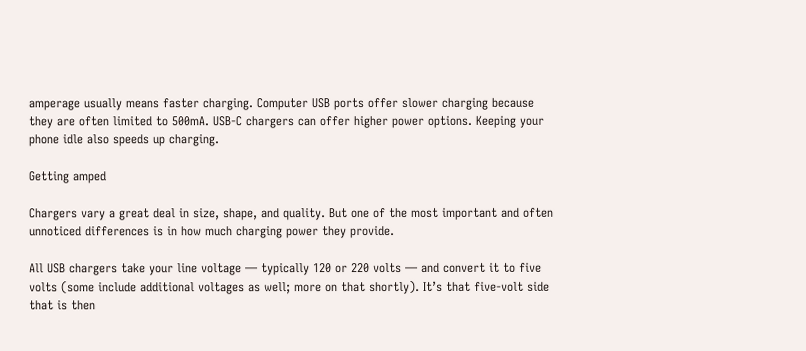amperage usually means faster charging. Computer USB ports offer slower charging because they are often limited to 500mA. USB-C chargers can offer higher power options. Keeping your phone idle also speeds up charging.

Getting amped

Chargers vary a great deal in size, shape, and quality. But one of the most important and often unnoticed differences is in how much charging power they provide.

All USB chargers take your line voltage — typically 120 or 220 volts — and convert it to five volts (some include additional voltages as well; more on that shortly). It’s that five-volt side that is then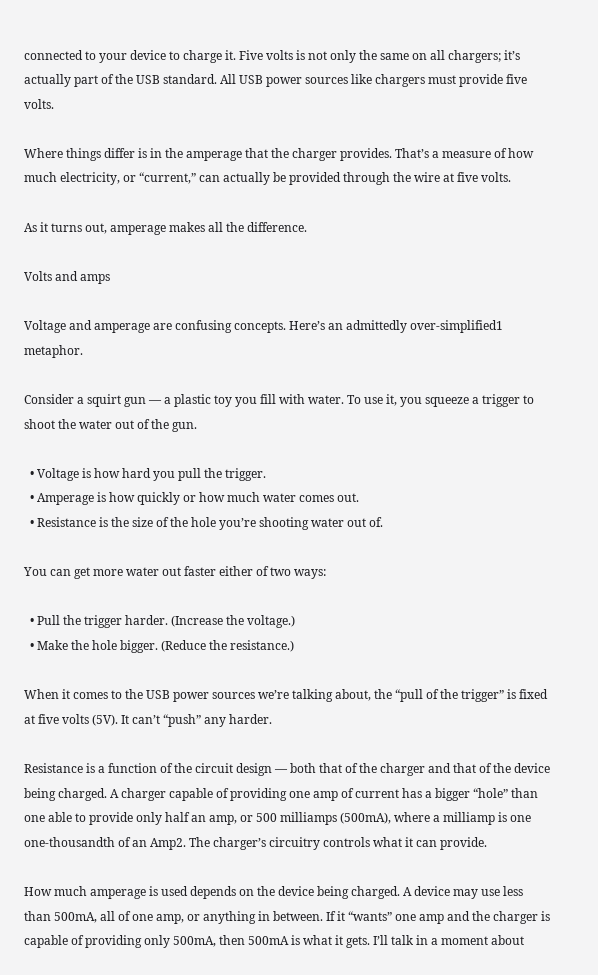connected to your device to charge it. Five volts is not only the same on all chargers; it’s actually part of the USB standard. All USB power sources like chargers must provide five volts.

Where things differ is in the amperage that the charger provides. That’s a measure of how much electricity, or “current,” can actually be provided through the wire at five volts.

As it turns out, amperage makes all the difference.

Volts and amps

Voltage and amperage are confusing concepts. Here’s an admittedly over-simplified1 metaphor.

Consider a squirt gun — a plastic toy you fill with water. To use it, you squeeze a trigger to shoot the water out of the gun.

  • Voltage is how hard you pull the trigger.
  • Amperage is how quickly or how much water comes out.
  • Resistance is the size of the hole you’re shooting water out of.

You can get more water out faster either of two ways:

  • Pull the trigger harder. (Increase the voltage.)
  • Make the hole bigger. (Reduce the resistance.)

When it comes to the USB power sources we’re talking about, the “pull of the trigger” is fixed at five volts (5V). It can’t “push” any harder.

Resistance is a function of the circuit design — both that of the charger and that of the device being charged. A charger capable of providing one amp of current has a bigger “hole” than one able to provide only half an amp, or 500 milliamps (500mA), where a milliamp is one one-thousandth of an Amp2. The charger’s circuitry controls what it can provide.

How much amperage is used depends on the device being charged. A device may use less than 500mA, all of one amp, or anything in between. If it “wants” one amp and the charger is capable of providing only 500mA, then 500mA is what it gets. I’ll talk in a moment about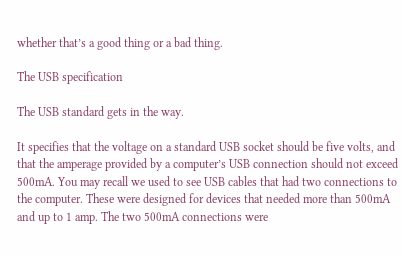whether that’s a good thing or a bad thing.

The USB specification

The USB standard gets in the way.

It specifies that the voltage on a standard USB socket should be five volts, and that the amperage provided by a computer’s USB connection should not exceed 500mA. You may recall we used to see USB cables that had two connections to the computer. These were designed for devices that needed more than 500mA and up to 1 amp. The two 500mA connections were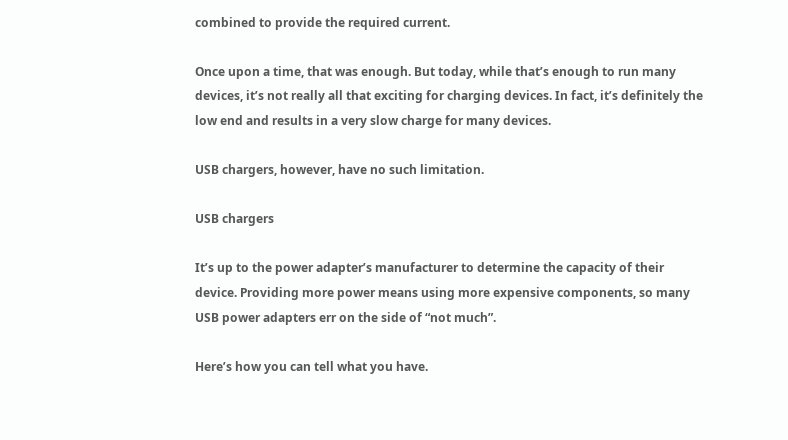combined to provide the required current.

Once upon a time, that was enough. But today, while that’s enough to run many devices, it’s not really all that exciting for charging devices. In fact, it’s definitely the low end and results in a very slow charge for many devices.

USB chargers, however, have no such limitation.

USB chargers

It’s up to the power adapter’s manufacturer to determine the capacity of their device. Providing more power means using more expensive components, so many USB power adapters err on the side of “not much”.

Here’s how you can tell what you have.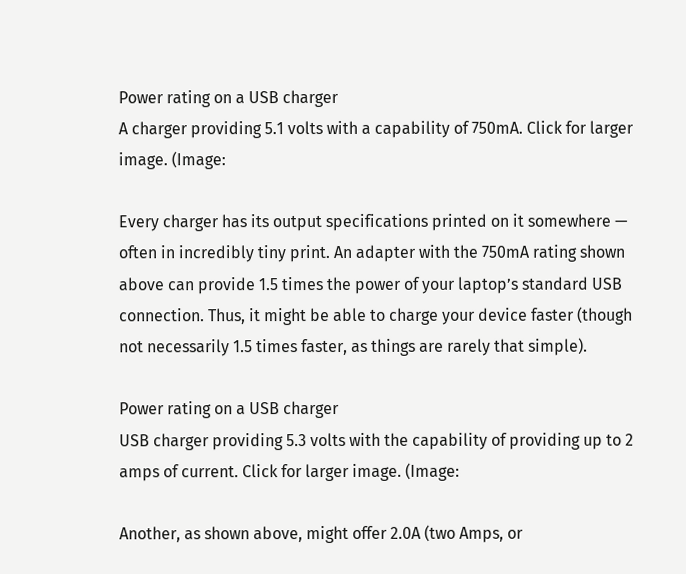Power rating on a USB charger
A charger providing 5.1 volts with a capability of 750mA. Click for larger image. (Image:

Every charger has its output specifications printed on it somewhere — often in incredibly tiny print. An adapter with the 750mA rating shown above can provide 1.5 times the power of your laptop’s standard USB connection. Thus, it might be able to charge your device faster (though not necessarily 1.5 times faster, as things are rarely that simple).

Power rating on a USB charger
USB charger providing 5.3 volts with the capability of providing up to 2 amps of current. Click for larger image. (Image:

Another, as shown above, might offer 2.0A (two Amps, or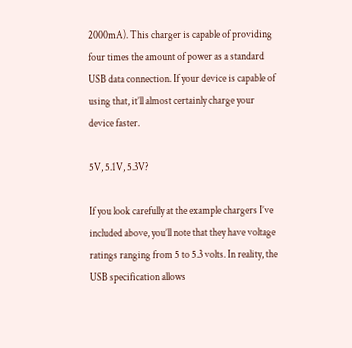2000mA). This charger is capable of providing four times the amount of power as a standard USB data connection. If your device is capable of using that, it’ll almost certainly charge your device faster.

5V, 5.1V, 5.3V?

If you look carefully at the example chargers I’ve included above, you’ll note that they have voltage ratings ranging from 5 to 5.3 volts. In reality, the USB specification allows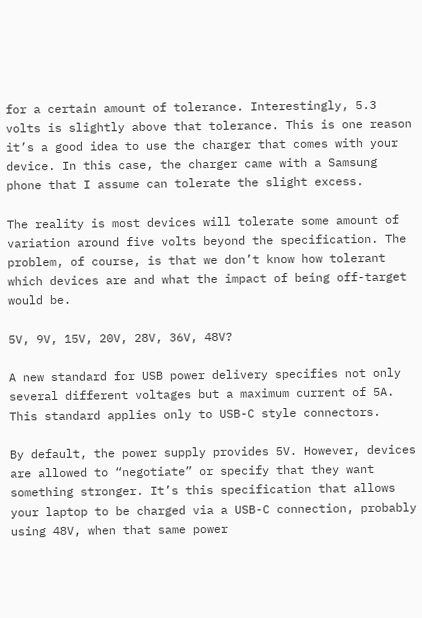for a certain amount of tolerance. Interestingly, 5.3 volts is slightly above that tolerance. This is one reason it’s a good idea to use the charger that comes with your device. In this case, the charger came with a Samsung phone that I assume can tolerate the slight excess.

The reality is most devices will tolerate some amount of variation around five volts beyond the specification. The problem, of course, is that we don’t know how tolerant which devices are and what the impact of being off-target would be.

5V, 9V, 15V, 20V, 28V, 36V, 48V?

A new standard for USB power delivery specifies not only several different voltages but a maximum current of 5A. This standard applies only to USB-C style connectors.

By default, the power supply provides 5V. However, devices are allowed to “negotiate” or specify that they want something stronger. It’s this specification that allows your laptop to be charged via a USB-C connection, probably using 48V, when that same power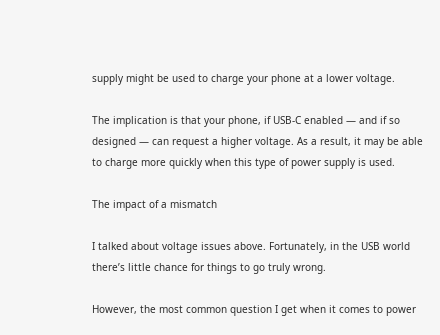supply might be used to charge your phone at a lower voltage.

The implication is that your phone, if USB-C enabled — and if so designed — can request a higher voltage. As a result, it may be able to charge more quickly when this type of power supply is used.

The impact of a mismatch

I talked about voltage issues above. Fortunately, in the USB world there’s little chance for things to go truly wrong.

However, the most common question I get when it comes to power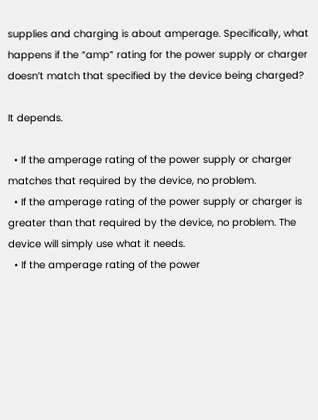supplies and charging is about amperage. Specifically, what happens if the “amp” rating for the power supply or charger doesn’t match that specified by the device being charged?

It depends.

  • If the amperage rating of the power supply or charger matches that required by the device, no problem.
  • If the amperage rating of the power supply or charger is greater than that required by the device, no problem. The device will simply use what it needs.
  • If the amperage rating of the power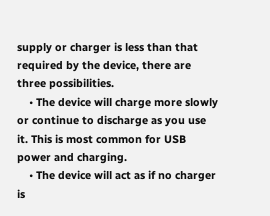supply or charger is less than that required by the device, there are three possibilities.
    • The device will charge more slowly or continue to discharge as you use it. This is most common for USB power and charging.
    • The device will act as if no charger is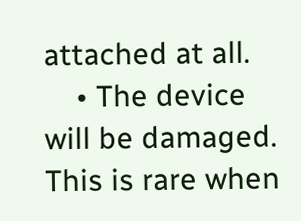attached at all.
    • The device will be damaged. This is rare when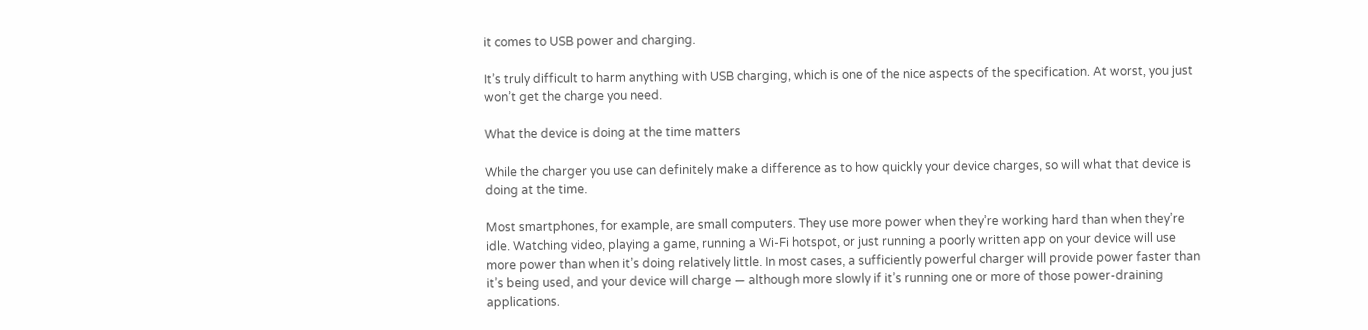it comes to USB power and charging.

It’s truly difficult to harm anything with USB charging, which is one of the nice aspects of the specification. At worst, you just won’t get the charge you need.

What the device is doing at the time matters

While the charger you use can definitely make a difference as to how quickly your device charges, so will what that device is doing at the time.

Most smartphones, for example, are small computers. They use more power when they’re working hard than when they’re idle. Watching video, playing a game, running a Wi-Fi hotspot, or just running a poorly written app on your device will use more power than when it’s doing relatively little. In most cases, a sufficiently powerful charger will provide power faster than it’s being used, and your device will charge — although more slowly if it’s running one or more of those power-draining applications.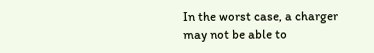In the worst case, a charger may not be able to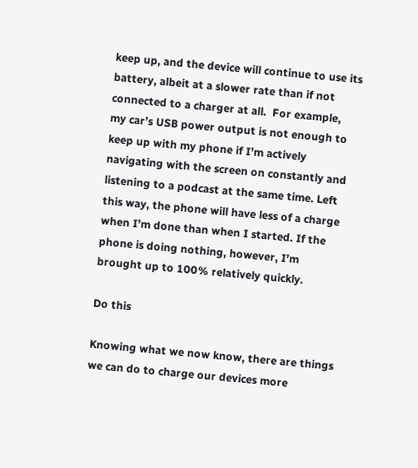keep up, and the device will continue to use its battery, albeit at a slower rate than if not connected to a charger at all.  For example, my car’s USB power output is not enough to keep up with my phone if I’m actively navigating with the screen on constantly and listening to a podcast at the same time. Left this way, the phone will have less of a charge when I’m done than when I started. If the phone is doing nothing, however, I’m brought up to 100% relatively quickly.

Do this

Knowing what we now know, there are things we can do to charge our devices more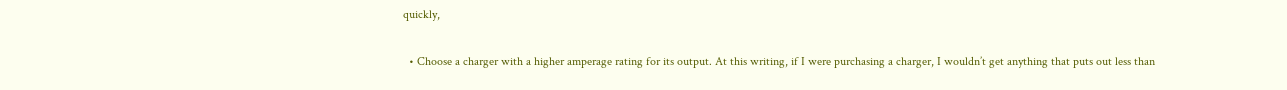quickly,

  • Choose a charger with a higher amperage rating for its output. At this writing, if I were purchasing a charger, I wouldn’t get anything that puts out less than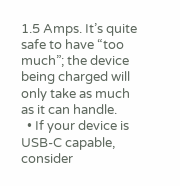1.5 Amps. It’s quite safe to have “too much”; the device being charged will only take as much as it can handle.
  • If your device is USB-C capable, consider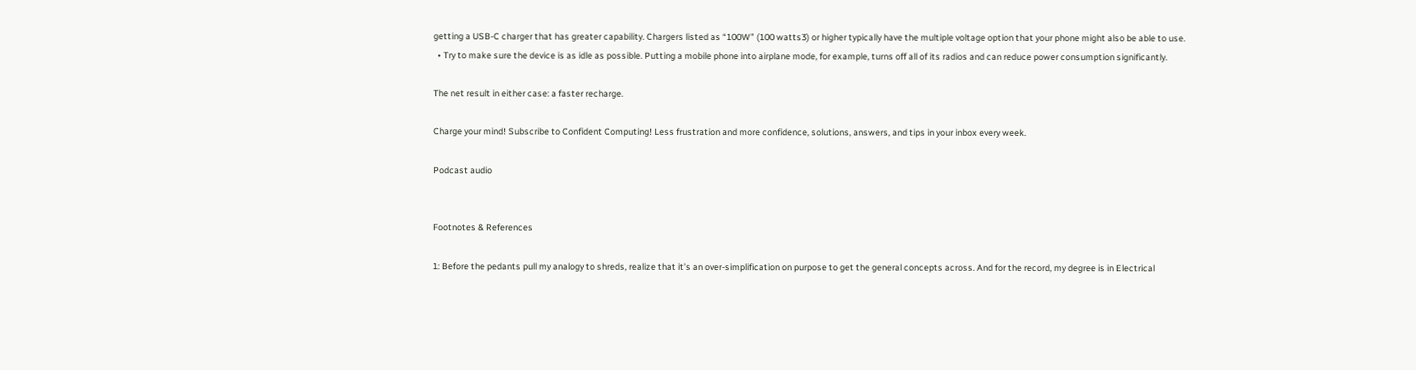getting a USB-C charger that has greater capability. Chargers listed as “100W” (100 watts3) or higher typically have the multiple voltage option that your phone might also be able to use.
  • Try to make sure the device is as idle as possible. Putting a mobile phone into airplane mode, for example, turns off all of its radios and can reduce power consumption significantly.

The net result in either case: a faster recharge.

Charge your mind! Subscribe to Confident Computing! Less frustration and more confidence, solutions, answers, and tips in your inbox every week.

Podcast audio


Footnotes & References

1: Before the pedants pull my analogy to shreds, realize that it’s an over-simplification on purpose to get the general concepts across. And for the record, my degree is in Electrical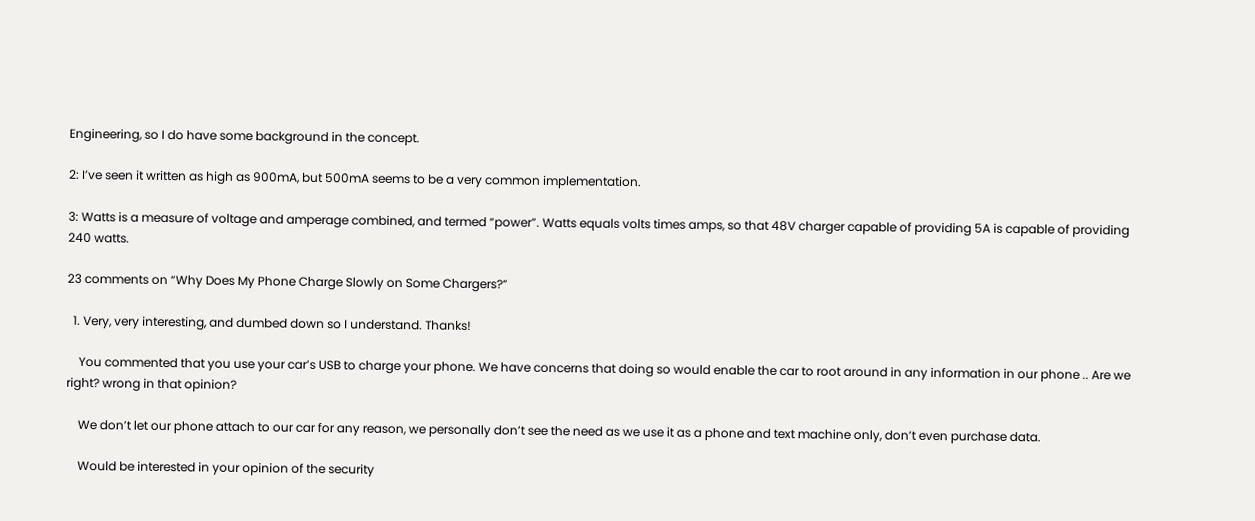Engineering, so I do have some background in the concept.

2: I’ve seen it written as high as 900mA, but 500mA seems to be a very common implementation.

3: Watts is a measure of voltage and amperage combined, and termed “power”. Watts equals volts times amps, so that 48V charger capable of providing 5A is capable of providing 240 watts.

23 comments on “Why Does My Phone Charge Slowly on Some Chargers?”

  1. Very, very interesting, and dumbed down so I understand. Thanks!

    You commented that you use your car’s USB to charge your phone. We have concerns that doing so would enable the car to root around in any information in our phone .. Are we right? wrong in that opinion?

    We don’t let our phone attach to our car for any reason, we personally don’t see the need as we use it as a phone and text machine only, don’t even purchase data.

    Would be interested in your opinion of the security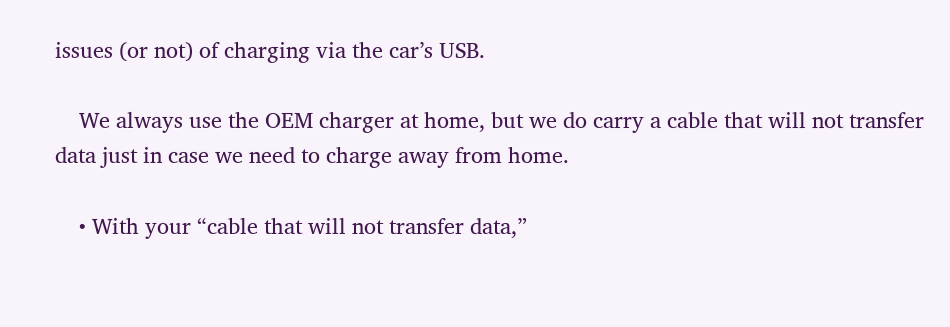issues (or not) of charging via the car’s USB.

    We always use the OEM charger at home, but we do carry a cable that will not transfer data just in case we need to charge away from home.

    • With your “cable that will not transfer data,”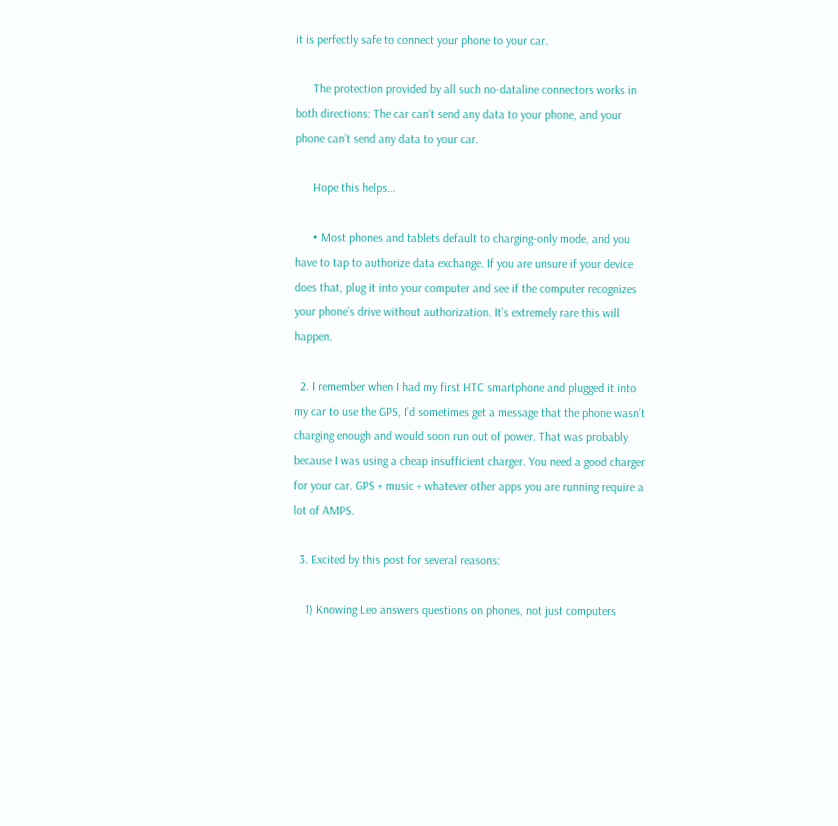it is perfectly safe to connect your phone to your car.

      The protection provided by all such no-dataline connectors works in both directions: The car can’t send any data to your phone, and your phone can’t send any data to your car.

      Hope this helps…

      • Most phones and tablets default to charging-only mode, and you have to tap to authorize data exchange. If you are unsure if your device does that, plug it into your computer and see if the computer recognizes your phone’s drive without authorization. It’s extremely rare this will happen.

  2. I remember when I had my first HTC smartphone and plugged it into my car to use the GPS, I’d sometimes get a message that the phone wasn’t charging enough and would soon run out of power. That was probably because I was using a cheap insufficient charger. You need a good charger for your car. GPS + music + whatever other apps you are running require a lot of AMPS.

  3. Excited by this post for several reasons:

    1) Knowing Leo answers questions on phones, not just computers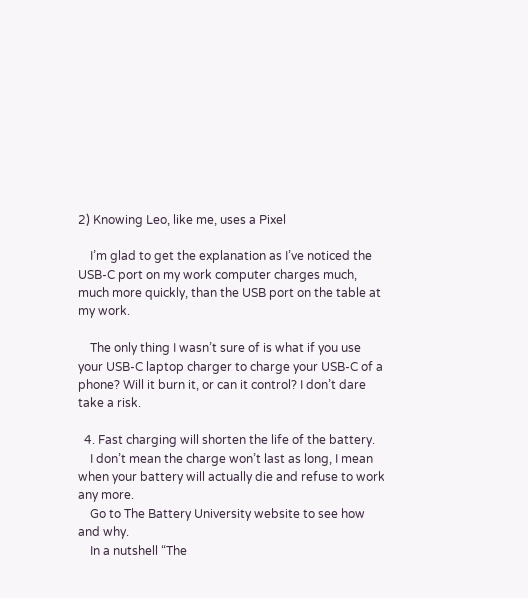2) Knowing Leo, like me, uses a Pixel

    I’m glad to get the explanation as I’ve noticed the USB-C port on my work computer charges much, much more quickly, than the USB port on the table at my work.

    The only thing I wasn’t sure of is what if you use your USB-C laptop charger to charge your USB-C of a phone? Will it burn it, or can it control? I don’t dare take a risk.

  4. Fast charging will shorten the life of the battery.
    I don’t mean the charge won’t last as long, I mean when your battery will actually die and refuse to work any more.
    Go to The Battery University website to see how and why.
    In a nutshell “The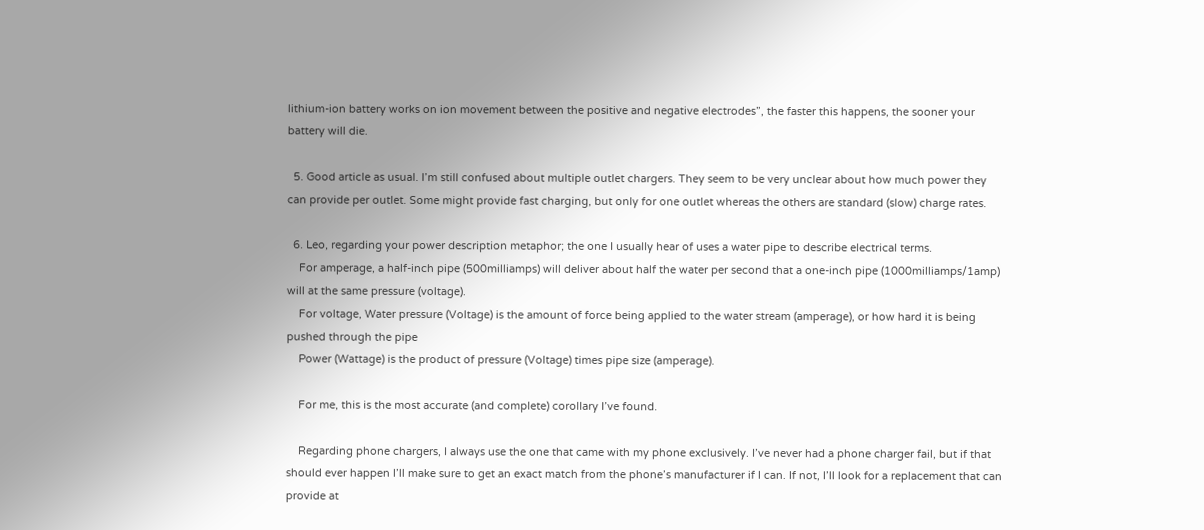lithium-ion battery works on ion movement between the positive and negative electrodes”, the faster this happens, the sooner your battery will die.

  5. Good article as usual. I’m still confused about multiple outlet chargers. They seem to be very unclear about how much power they can provide per outlet. Some might provide fast charging, but only for one outlet whereas the others are standard (slow) charge rates.

  6. Leo, regarding your power description metaphor; the one I usually hear of uses a water pipe to describe electrical terms.
    For amperage, a half-inch pipe (500milliamps) will deliver about half the water per second that a one-inch pipe (1000milliamps/1amp) will at the same pressure (voltage).
    For voltage, Water pressure (Voltage) is the amount of force being applied to the water stream (amperage), or how hard it is being pushed through the pipe
    Power (Wattage) is the product of pressure (Voltage) times pipe size (amperage).

    For me, this is the most accurate (and complete) corollary I’ve found.

    Regarding phone chargers, I always use the one that came with my phone exclusively. I’ve never had a phone charger fail, but if that should ever happen I’ll make sure to get an exact match from the phone’s manufacturer if I can. If not, I’ll look for a replacement that can provide at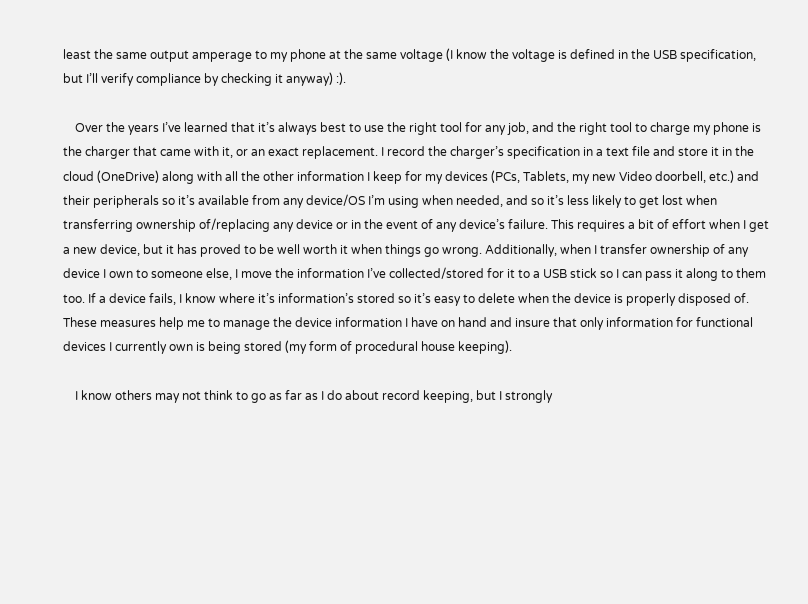least the same output amperage to my phone at the same voltage (I know the voltage is defined in the USB specification, but I’ll verify compliance by checking it anyway) :).

    Over the years I’ve learned that it’s always best to use the right tool for any job, and the right tool to charge my phone is the charger that came with it, or an exact replacement. I record the charger’s specification in a text file and store it in the cloud (OneDrive) along with all the other information I keep for my devices (PCs, Tablets, my new Video doorbell, etc.) and their peripherals so it’s available from any device/OS I’m using when needed, and so it’s less likely to get lost when transferring ownership of/replacing any device or in the event of any device’s failure. This requires a bit of effort when I get a new device, but it has proved to be well worth it when things go wrong. Additionally, when I transfer ownership of any device I own to someone else, I move the information I’ve collected/stored for it to a USB stick so I can pass it along to them too. If a device fails, I know where it’s information’s stored so it’s easy to delete when the device is properly disposed of. These measures help me to manage the device information I have on hand and insure that only information for functional devices I currently own is being stored (my form of procedural house keeping).

    I know others may not think to go as far as I do about record keeping, but I strongly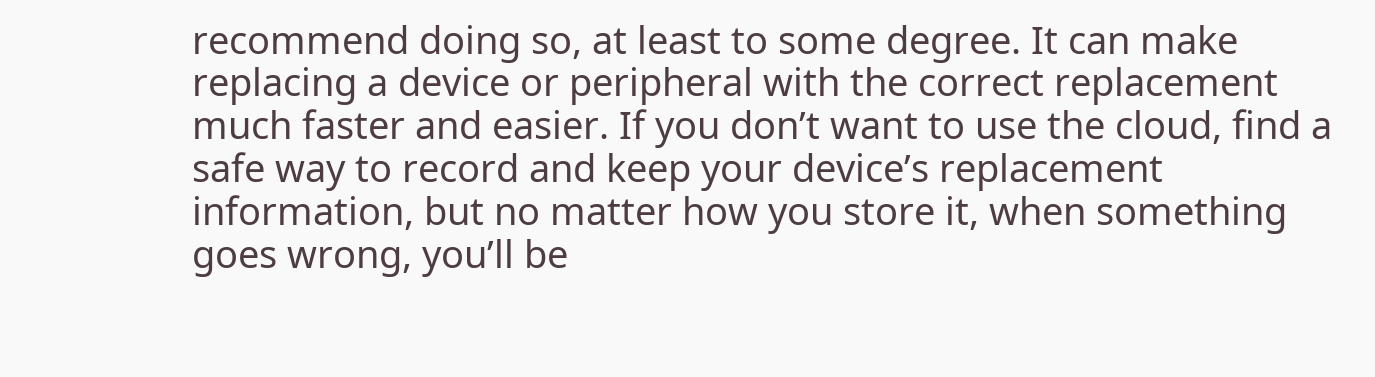recommend doing so, at least to some degree. It can make replacing a device or peripheral with the correct replacement much faster and easier. If you don’t want to use the cloud, find a safe way to record and keep your device’s replacement information, but no matter how you store it, when something goes wrong, you’ll be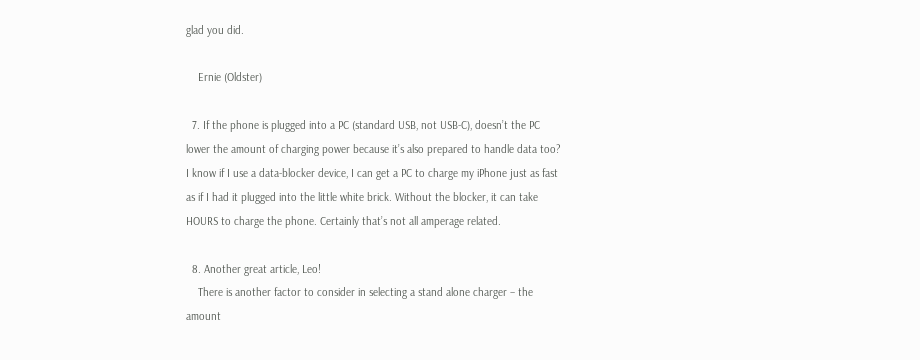glad you did.

    Ernie (Oldster)

  7. If the phone is plugged into a PC (standard USB, not USB-C), doesn’t the PC lower the amount of charging power because it’s also prepared to handle data too? I know if I use a data-blocker device, I can get a PC to charge my iPhone just as fast as if I had it plugged into the little white brick. Without the blocker, it can take HOURS to charge the phone. Certainly that’s not all amperage related.

  8. Another great article, Leo!
    There is another factor to consider in selecting a stand alone charger – the amount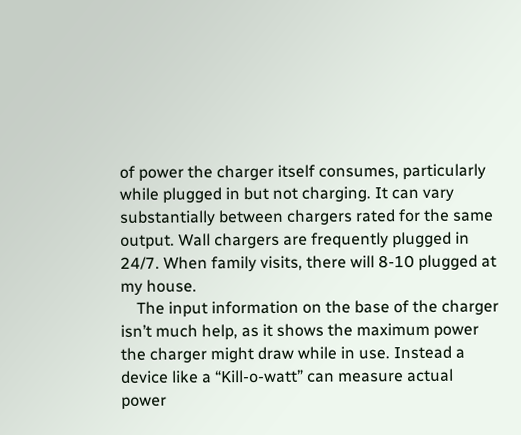of power the charger itself consumes, particularly while plugged in but not charging. It can vary substantially between chargers rated for the same output. Wall chargers are frequently plugged in 24/7. When family visits, there will 8-10 plugged at my house.
    The input information on the base of the charger isn’t much help, as it shows the maximum power the charger might draw while in use. Instead a device like a “Kill-o-watt” can measure actual power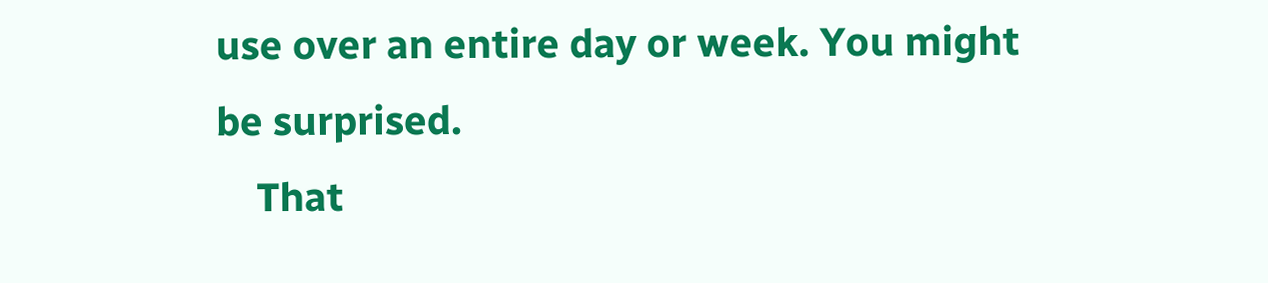use over an entire day or week. You might be surprised.
    That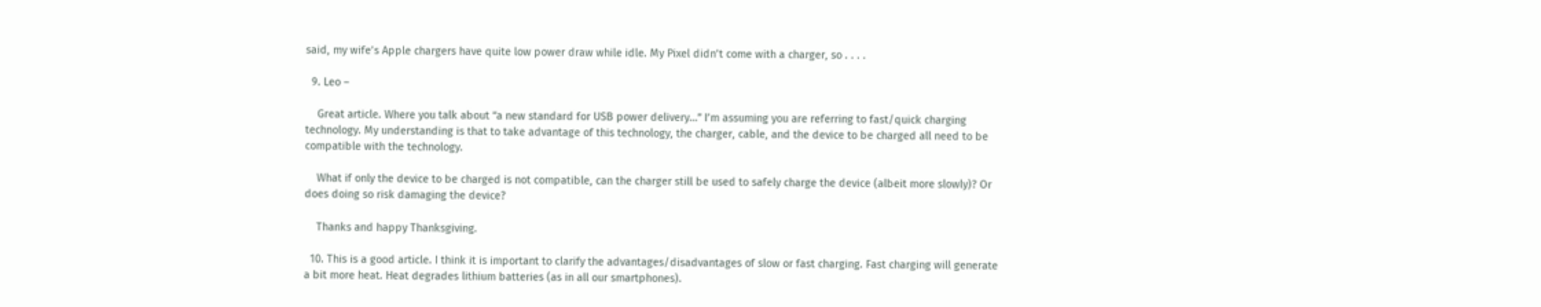said, my wife’s Apple chargers have quite low power draw while idle. My Pixel didn’t come with a charger, so . . . .

  9. Leo –

    Great article. Where you talk about “a new standard for USB power delivery…” I’m assuming you are referring to fast/quick charging technology. My understanding is that to take advantage of this technology, the charger, cable, and the device to be charged all need to be compatible with the technology.

    What if only the device to be charged is not compatible, can the charger still be used to safely charge the device (albeit more slowly)? Or does doing so risk damaging the device?

    Thanks and happy Thanksgiving.

  10. This is a good article. I think it is important to clarify the advantages/disadvantages of slow or fast charging. Fast charging will generate a bit more heat. Heat degrades lithium batteries (as in all our smartphones).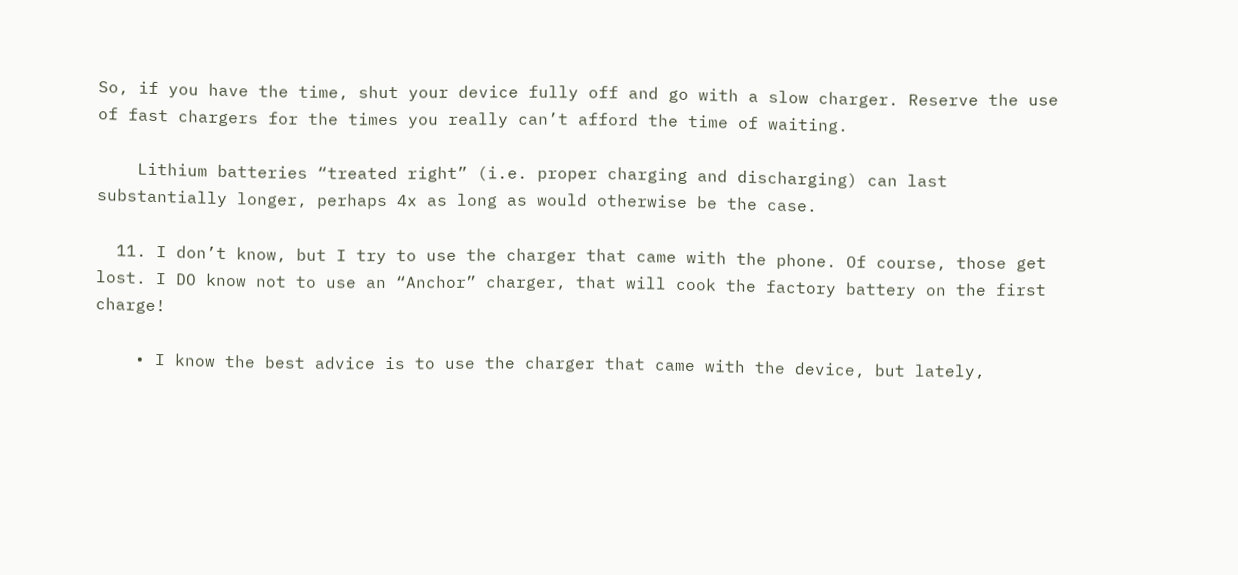So, if you have the time, shut your device fully off and go with a slow charger. Reserve the use of fast chargers for the times you really can’t afford the time of waiting.

    Lithium batteries “treated right” (i.e. proper charging and discharging) can last substantially longer, perhaps 4x as long as would otherwise be the case.

  11. I don’t know, but I try to use the charger that came with the phone. Of course, those get lost. I DO know not to use an “Anchor” charger, that will cook the factory battery on the first charge!

    • I know the best advice is to use the charger that came with the device, but lately,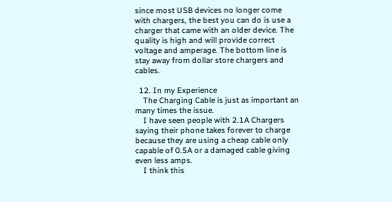since most USB devices no longer come with chargers, the best you can do is use a charger that came with an older device. The quality is high and will provide correct voltage and amperage. The bottom line is stay away from dollar store chargers and cables.

  12. In my Experience
    The Charging Cable is just as important an many times the issue.
    I have seen people with 2.1A Chargers saying their phone takes forever to charge because they are using a cheap cable only capable of 0.5A or a damaged cable giving even less amps.
    I think this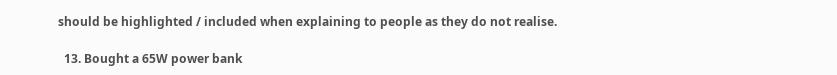should be highlighted / included when explaining to people as they do not realise.

  13. Bought a 65W power bank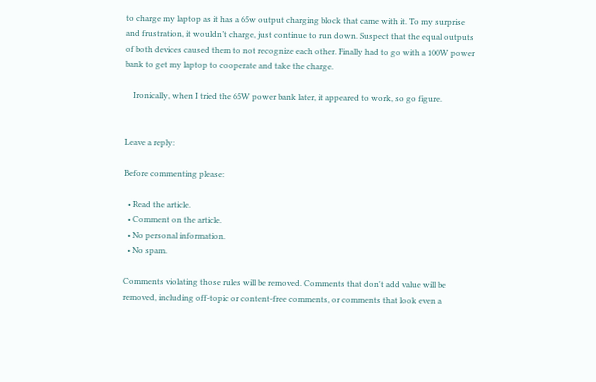to charge my laptop as it has a 65w output charging block that came with it. To my surprise and frustration, it wouldn’t charge, just continue to run down. Suspect that the equal outputs of both devices caused them to not recognize each other. Finally had to go with a 100W power bank to get my laptop to cooperate and take the charge.

    Ironically, when I tried the 65W power bank later, it appeared to work, so go figure.


Leave a reply:

Before commenting please:

  • Read the article.
  • Comment on the article.
  • No personal information.
  • No spam.

Comments violating those rules will be removed. Comments that don't add value will be removed, including off-topic or content-free comments, or comments that look even a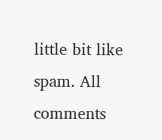little bit like spam. All comments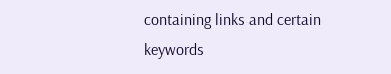containing links and certain keywords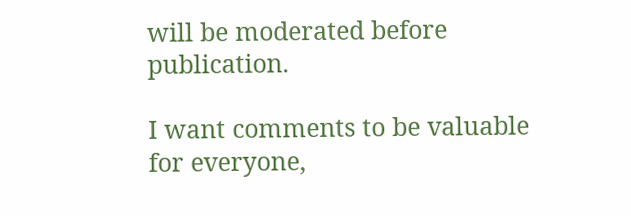will be moderated before publication.

I want comments to be valuable for everyone,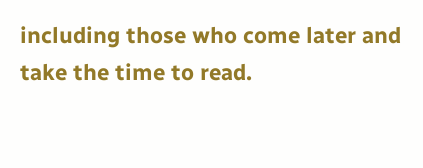including those who come later and take the time to read.